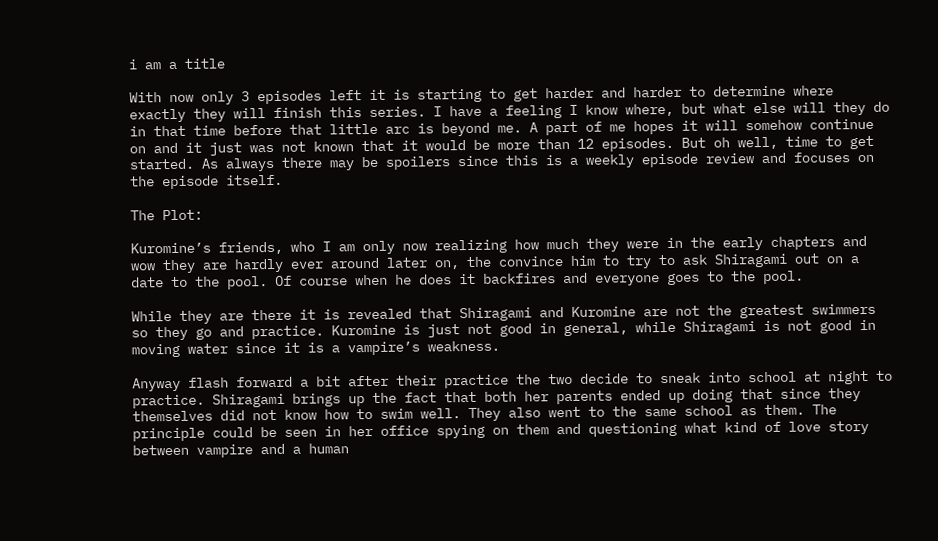i am a title

With now only 3 episodes left it is starting to get harder and harder to determine where exactly they will finish this series. I have a feeling I know where, but what else will they do in that time before that little arc is beyond me. A part of me hopes it will somehow continue on and it just was not known that it would be more than 12 episodes. But oh well, time to get started. As always there may be spoilers since this is a weekly episode review and focuses on the episode itself.

The Plot:

Kuromine’s friends, who I am only now realizing how much they were in the early chapters and wow they are hardly ever around later on, the convince him to try to ask Shiragami out on a date to the pool. Of course when he does it backfires and everyone goes to the pool.

While they are there it is revealed that Shiragami and Kuromine are not the greatest swimmers so they go and practice. Kuromine is just not good in general, while Shiragami is not good in moving water since it is a vampire’s weakness.

Anyway flash forward a bit after their practice the two decide to sneak into school at night to practice. Shiragami brings up the fact that both her parents ended up doing that since they themselves did not know how to swim well. They also went to the same school as them. The principle could be seen in her office spying on them and questioning what kind of love story between vampire and a human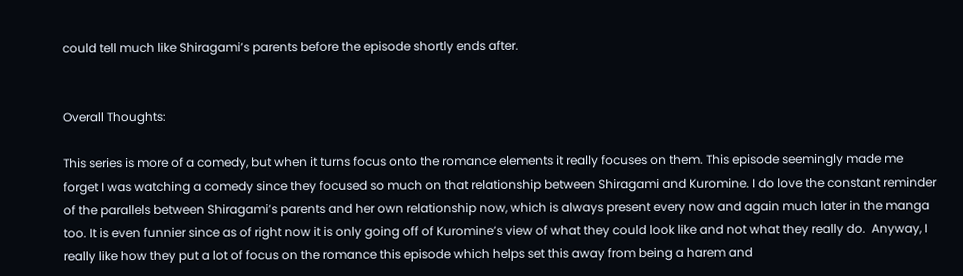could tell much like Shiragami’s parents before the episode shortly ends after.


Overall Thoughts:

This series is more of a comedy, but when it turns focus onto the romance elements it really focuses on them. This episode seemingly made me forget I was watching a comedy since they focused so much on that relationship between Shiragami and Kuromine. I do love the constant reminder of the parallels between Shiragami’s parents and her own relationship now, which is always present every now and again much later in the manga too. It is even funnier since as of right now it is only going off of Kuromine’s view of what they could look like and not what they really do.  Anyway, I really like how they put a lot of focus on the romance this episode which helps set this away from being a harem and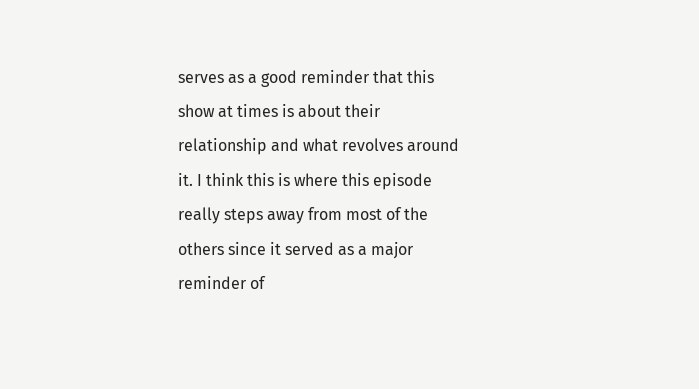serves as a good reminder that this show at times is about their relationship and what revolves around it. I think this is where this episode really steps away from most of the others since it served as a major reminder of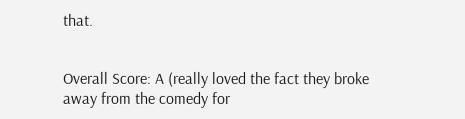that.


Overall Score: A (really loved the fact they broke away from the comedy for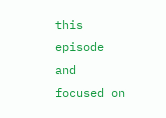this episode and focused on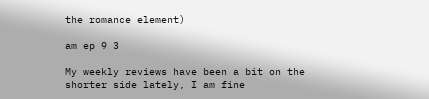the romance element)

am ep 9 3

My weekly reviews have been a bit on the shorter side lately, I am fine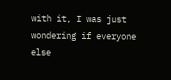with it, I was just wondering if everyone else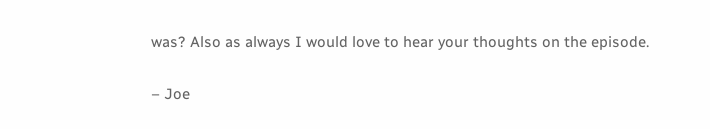was? Also as always I would love to hear your thoughts on the episode.

– Joe